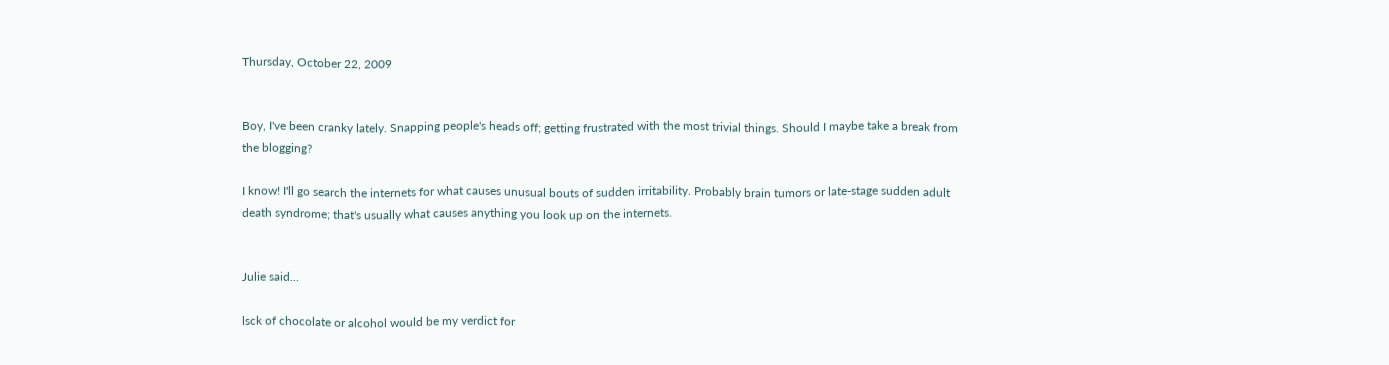Thursday, October 22, 2009


Boy, I've been cranky lately. Snapping people's heads off; getting frustrated with the most trivial things. Should I maybe take a break from the blogging?

I know! I'll go search the internets for what causes unusual bouts of sudden irritability. Probably brain tumors or late-stage sudden adult death syndrome; that's usually what causes anything you look up on the internets.


Julie said...

lsck of chocolate or alcohol would be my verdict for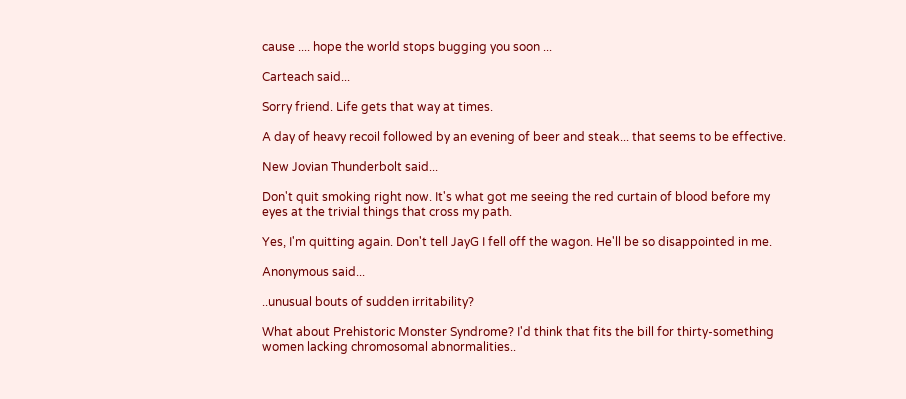cause .... hope the world stops bugging you soon ...

Carteach said...

Sorry friend. Life gets that way at times.

A day of heavy recoil followed by an evening of beer and steak... that seems to be effective.

New Jovian Thunderbolt said...

Don't quit smoking right now. It's what got me seeing the red curtain of blood before my eyes at the trivial things that cross my path.

Yes, I'm quitting again. Don't tell JayG I fell off the wagon. He'll be so disappointed in me.

Anonymous said...

..unusual bouts of sudden irritability?

What about Prehistoric Monster Syndrome? I'd think that fits the bill for thirty-something women lacking chromosomal abnormalities..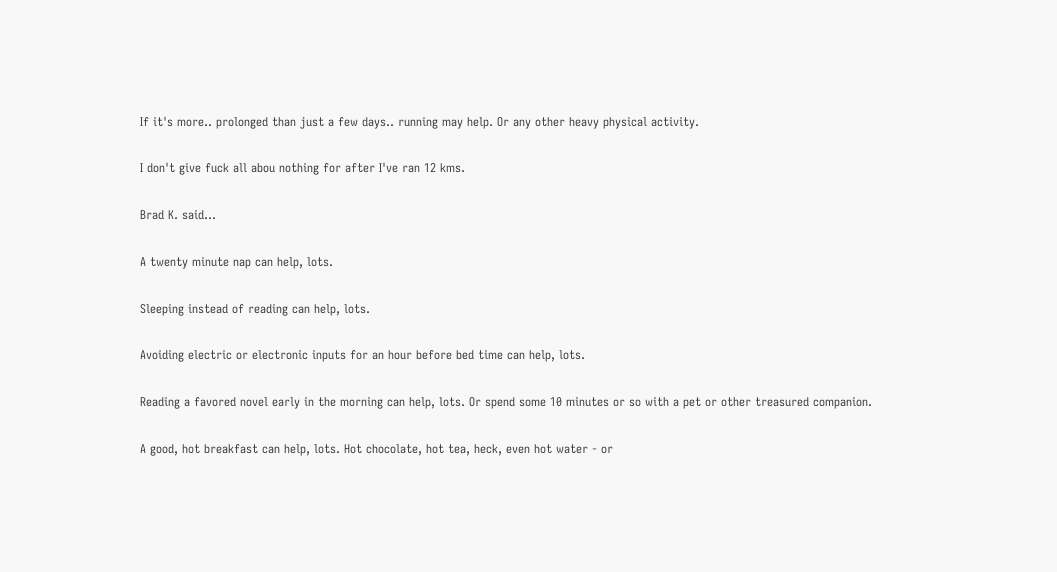If it's more.. prolonged than just a few days.. running may help. Or any other heavy physical activity.

I don't give fuck all abou nothing for after I've ran 12 kms.

Brad K. said...

A twenty minute nap can help, lots.

Sleeping instead of reading can help, lots.

Avoiding electric or electronic inputs for an hour before bed time can help, lots.

Reading a favored novel early in the morning can help, lots. Or spend some 10 minutes or so with a pet or other treasured companion.

A good, hot breakfast can help, lots. Hot chocolate, hot tea, heck, even hot water - or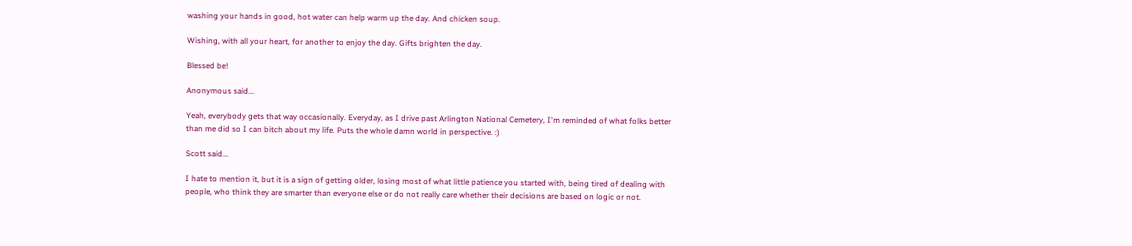washing your hands in good, hot water can help warm up the day. And chicken soup.

Wishing, with all your heart, for another to enjoy the day. Gifts brighten the day.

Blessed be!

Anonymous said...

Yeah, everybody gets that way occasionally. Everyday, as I drive past Arlington National Cemetery, I'm reminded of what folks better than me did so I can bitch about my life. Puts the whole damn world in perspective. :)

Scott said...

I hate to mention it, but it is a sign of getting older, losing most of what little patience you started with, being tired of dealing with people, who think they are smarter than everyone else or do not really care whether their decisions are based on logic or not.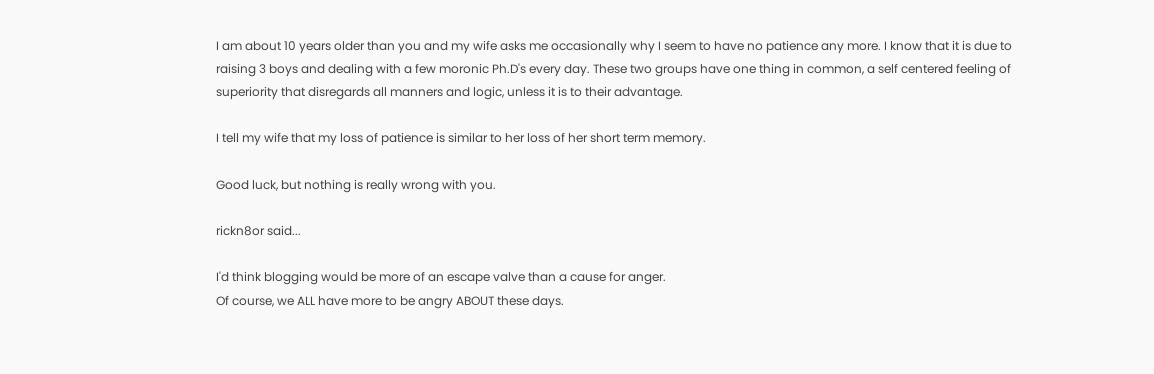I am about 10 years older than you and my wife asks me occasionally why I seem to have no patience any more. I know that it is due to raising 3 boys and dealing with a few moronic Ph.D's every day. These two groups have one thing in common, a self centered feeling of superiority that disregards all manners and logic, unless it is to their advantage.

I tell my wife that my loss of patience is similar to her loss of her short term memory.

Good luck, but nothing is really wrong with you.

rickn8or said...

I'd think blogging would be more of an escape valve than a cause for anger.
Of course, we ALL have more to be angry ABOUT these days.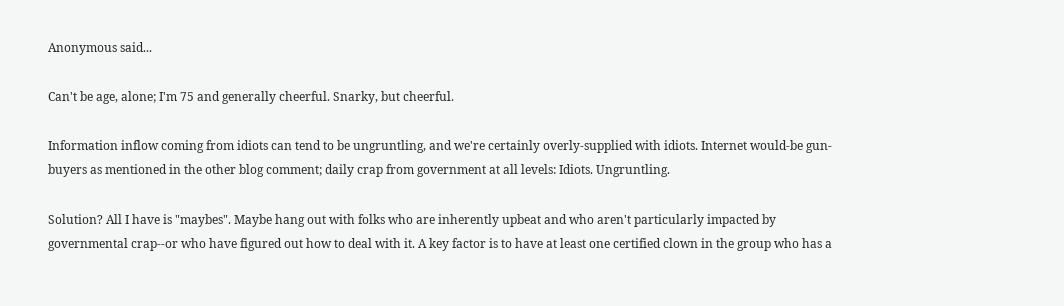Anonymous said...

Can't be age, alone; I'm 75 and generally cheerful. Snarky, but cheerful.

Information inflow coming from idiots can tend to be ungruntling, and we're certainly overly-supplied with idiots. Internet would-be gun-buyers as mentioned in the other blog comment; daily crap from government at all levels: Idiots. Ungruntling.

Solution? All I have is "maybes". Maybe hang out with folks who are inherently upbeat and who aren't particularly impacted by governmental crap--or who have figured out how to deal with it. A key factor is to have at least one certified clown in the group who has a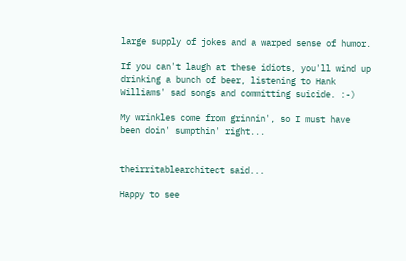large supply of jokes and a warped sense of humor.

If you can't laugh at these idiots, you'll wind up drinking a bunch of beer, listening to Hank Williams' sad songs and committing suicide. :-)

My wrinkles come from grinnin', so I must have been doin' sumpthin' right...


theirritablearchitect said...

Happy to see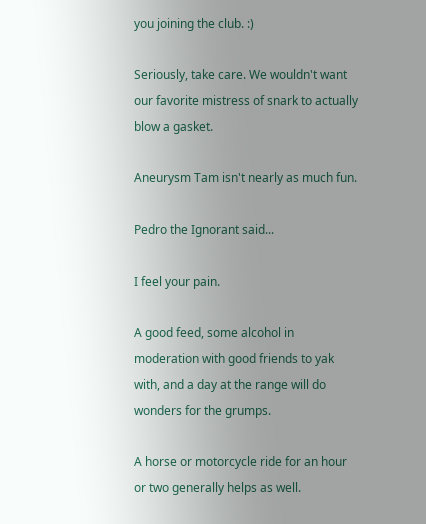you joining the club. :)

Seriously, take care. We wouldn't want our favorite mistress of snark to actually blow a gasket.

Aneurysm Tam isn't nearly as much fun.

Pedro the Ignorant said...

I feel your pain.

A good feed, some alcohol in moderation with good friends to yak with, and a day at the range will do wonders for the grumps.

A horse or motorcycle ride for an hour or two generally helps as well.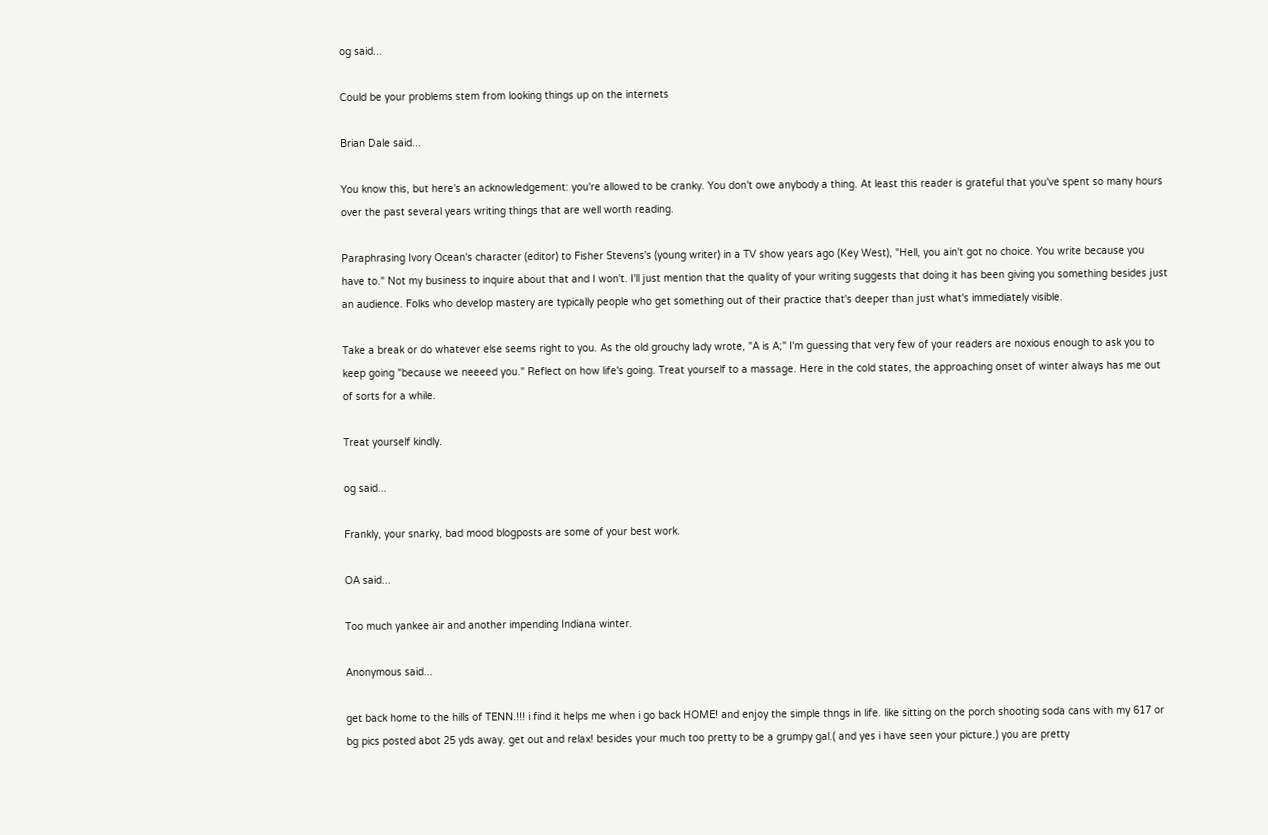og said...

Could be your problems stem from looking things up on the internets

Brian Dale said...

You know this, but here's an acknowledgement: you're allowed to be cranky. You don't owe anybody a thing. At least this reader is grateful that you've spent so many hours over the past several years writing things that are well worth reading.

Paraphrasing Ivory Ocean's character (editor) to Fisher Stevens's (young writer) in a TV show years ago (Key West), "Hell, you ain't got no choice. You write because you have to." Not my business to inquire about that and I won't. I'll just mention that the quality of your writing suggests that doing it has been giving you something besides just an audience. Folks who develop mastery are typically people who get something out of their practice that's deeper than just what's immediately visible.

Take a break or do whatever else seems right to you. As the old grouchy lady wrote, "A is A;" I'm guessing that very few of your readers are noxious enough to ask you to keep going "because we neeeed you." Reflect on how life's going. Treat yourself to a massage. Here in the cold states, the approaching onset of winter always has me out of sorts for a while.

Treat yourself kindly.

og said...

Frankly, your snarky, bad mood blogposts are some of your best work.

OA said...

Too much yankee air and another impending Indiana winter.

Anonymous said...

get back home to the hills of TENN.!!! i find it helps me when i go back HOME! and enjoy the simple thngs in life. like sitting on the porch shooting soda cans with my 617 or bg pics posted abot 25 yds away. get out and relax! besides your much too pretty to be a grumpy gal.( and yes i have seen your picture.) you are pretty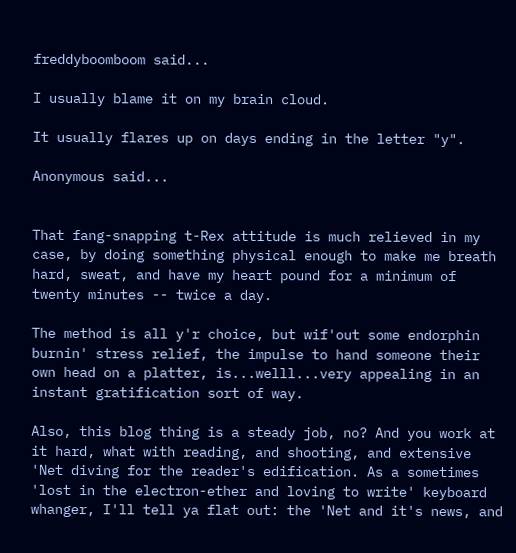freddyboomboom said...

I usually blame it on my brain cloud.

It usually flares up on days ending in the letter "y".

Anonymous said...


That fang-snapping t-Rex attitude is much relieved in my case, by doing something physical enough to make me breath hard, sweat, and have my heart pound for a minimum of twenty minutes -- twice a day.

The method is all y'r choice, but wif'out some endorphin burnin' stress relief, the impulse to hand someone their own head on a platter, is...welll...very appealing in an instant gratification sort of way.

Also, this blog thing is a steady job, no? And you work at it hard, what with reading, and shooting, and extensive 'Net diving for the reader's edification. As a sometimes 'lost in the electron-ether and loving to write' keyboard whanger, I'll tell ya flat out: the 'Net and it's news, and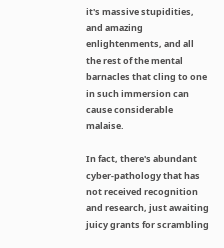it's massive stupidities, and amazing enlightenments, and all the rest of the mental barnacles that cling to one in such immersion can cause considerable malaise.

In fact, there's abundant cyber-pathology that has not received recognition and research, just awaiting juicy grants for scrambling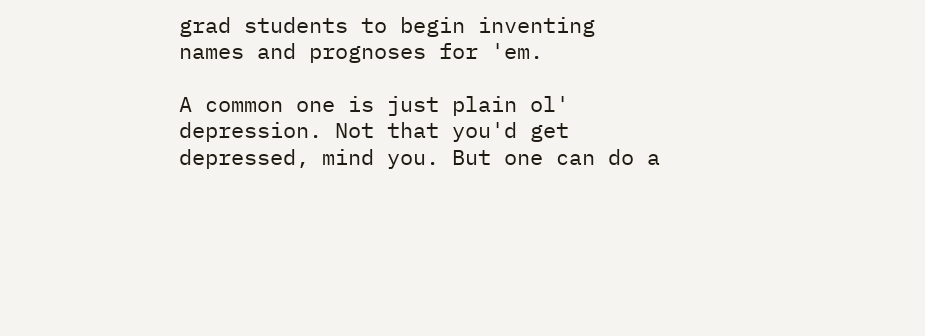grad students to begin inventing names and prognoses for 'em.

A common one is just plain ol' depression. Not that you'd get depressed, mind you. But one can do a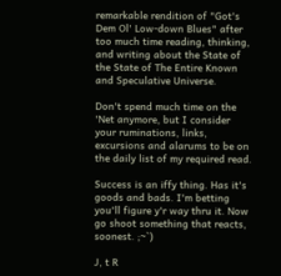remarkable rendition of "Got's Dem Ol' Low-down Blues" after too much time reading, thinking, and writing about the State of the State of The Entire Known and Speculative Universe.

Don't spend much time on the 'Net anymore, but I consider your ruminations, links, excursions and alarums to be on the daily list of my required read.

Success is an iffy thing. Has it's goods and bads. I'm betting you'll figure y'r way thru it. Now go shoot something that reacts, soonest. ;~`)

J, t R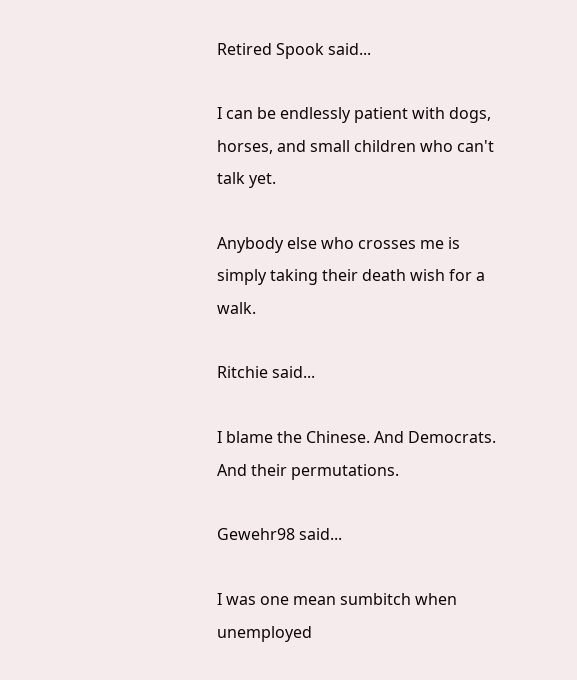Retired Spook said...

I can be endlessly patient with dogs, horses, and small children who can't talk yet.

Anybody else who crosses me is simply taking their death wish for a walk.

Ritchie said...

I blame the Chinese. And Democrats.
And their permutations.

Gewehr98 said...

I was one mean sumbitch when unemployed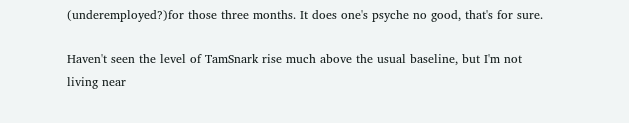(underemployed?)for those three months. It does one's psyche no good, that's for sure.

Haven't seen the level of TamSnark rise much above the usual baseline, but I'm not living near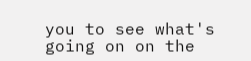you to see what's going on on the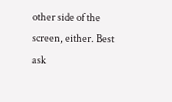other side of the screen, either. Best ask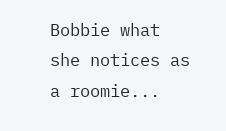Bobbie what she notices as a roomie...